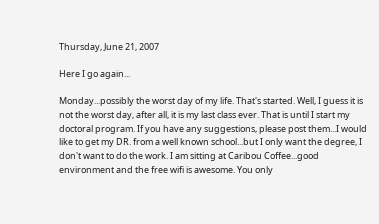Thursday, June 21, 2007

Here I go again...

Monday...possibly the worst day of my life. That's started. Well, I guess it is not the worst day, after all, it is my last class ever. That is until I start my doctoral program. If you have any suggestions, please post them...I would like to get my DR. from a well known school...but I only want the degree, I don't want to do the work. I am sitting at Caribou Coffee...good environment and the free wifi is awesome. You only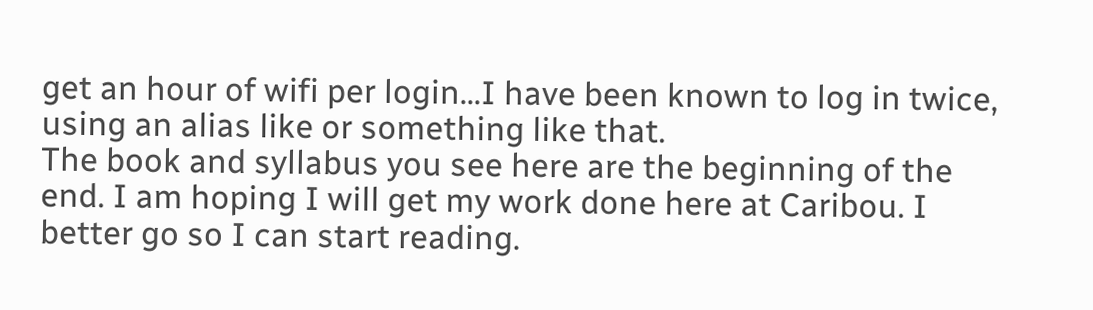get an hour of wifi per login...I have been known to log in twice, using an alias like or something like that.
The book and syllabus you see here are the beginning of the end. I am hoping I will get my work done here at Caribou. I better go so I can start reading.